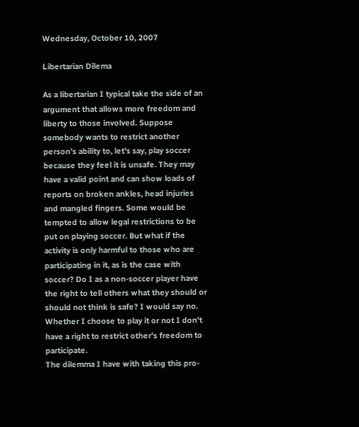Wednesday, October 10, 2007

Libertarian Dilema

As a libertarian I typical take the side of an argument that allows more freedom and liberty to those involved. Suppose somebody wants to restrict another person’s ability to, let's say, play soccer because they feel it is unsafe. They may have a valid point and can show loads of reports on broken ankles, head injuries and mangled fingers. Some would be tempted to allow legal restrictions to be put on playing soccer. But what if the activity is only harmful to those who are participating in it, as is the case with soccer? Do I as a non-soccer player have the right to tell others what they should or should not think is safe? I would say no. Whether I choose to play it or not I don't have a right to restrict other's freedom to participate.
The dilemma I have with taking this pro-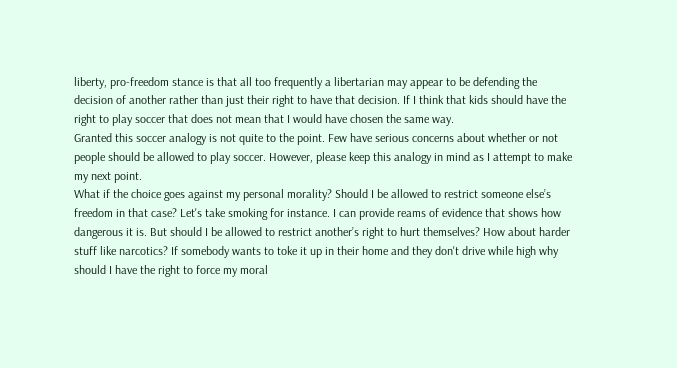liberty, pro-freedom stance is that all too frequently a libertarian may appear to be defending the decision of another rather than just their right to have that decision. If I think that kids should have the right to play soccer that does not mean that I would have chosen the same way.
Granted this soccer analogy is not quite to the point. Few have serious concerns about whether or not people should be allowed to play soccer. However, please keep this analogy in mind as I attempt to make my next point.
What if the choice goes against my personal morality? Should I be allowed to restrict someone else’s freedom in that case? Let's take smoking for instance. I can provide reams of evidence that shows how dangerous it is. But should I be allowed to restrict another’s right to hurt themselves? How about harder stuff like narcotics? If somebody wants to toke it up in their home and they don't drive while high why should I have the right to force my moral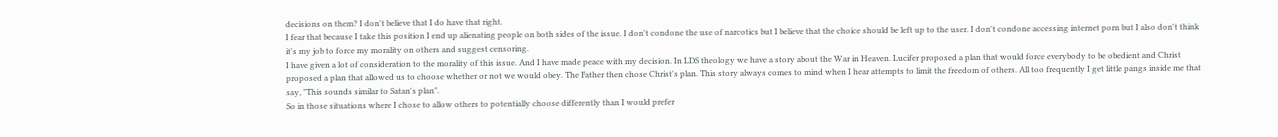decisions on them? I don't believe that I do have that right.
I fear that because I take this position I end up alienating people on both sides of the issue. I don't condone the use of narcotics but I believe that the choice should be left up to the user. I don't condone accessing internet porn but I also don't think it's my job to force my morality on others and suggest censoring.
I have given a lot of consideration to the morality of this issue. And I have made peace with my decision. In LDS theology we have a story about the War in Heaven. Lucifer proposed a plan that would force everybody to be obedient and Christ proposed a plan that allowed us to choose whether or not we would obey. The Father then chose Christ's plan. This story always comes to mind when I hear attempts to limit the freedom of others. All too frequently I get little pangs inside me that say, "This sounds similar to Satan's plan".
So in those situations where I chose to allow others to potentially choose differently than I would prefer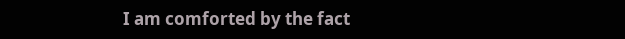I am comforted by the fact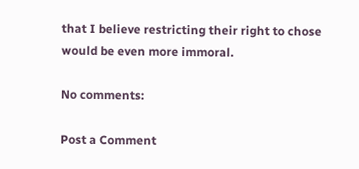that I believe restricting their right to chose would be even more immoral.

No comments:

Post a Comment